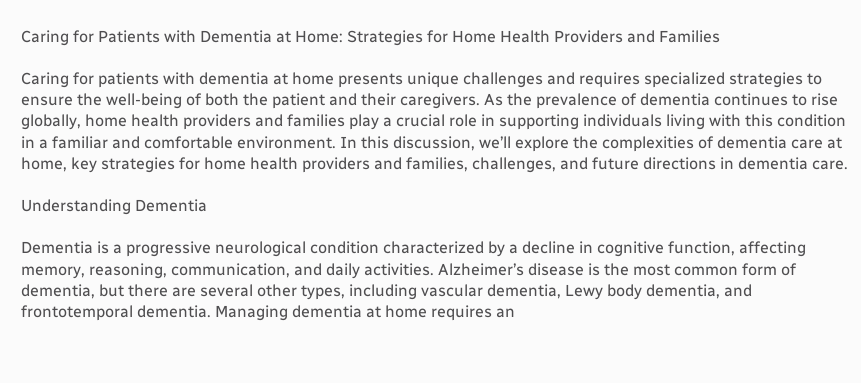Caring for Patients with Dementia at Home: Strategies for Home Health Providers and Families

Caring for patients with dementia at home presents unique challenges and requires specialized strategies to ensure the well-being of both the patient and their caregivers. As the prevalence of dementia continues to rise globally, home health providers and families play a crucial role in supporting individuals living with this condition in a familiar and comfortable environment. In this discussion, we’ll explore the complexities of dementia care at home, key strategies for home health providers and families, challenges, and future directions in dementia care.

Understanding Dementia

Dementia is a progressive neurological condition characterized by a decline in cognitive function, affecting memory, reasoning, communication, and daily activities. Alzheimer’s disease is the most common form of dementia, but there are several other types, including vascular dementia, Lewy body dementia, and frontotemporal dementia. Managing dementia at home requires an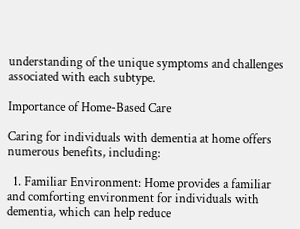understanding of the unique symptoms and challenges associated with each subtype.

Importance of Home-Based Care

Caring for individuals with dementia at home offers numerous benefits, including:

  1. Familiar Environment: Home provides a familiar and comforting environment for individuals with dementia, which can help reduce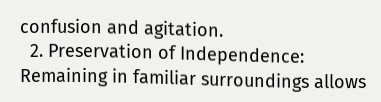confusion and agitation.
  2. Preservation of Independence: Remaining in familiar surroundings allows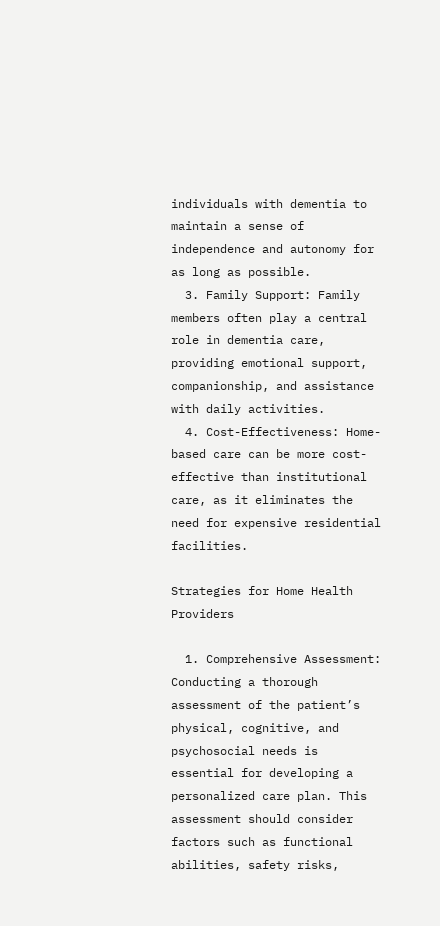individuals with dementia to maintain a sense of independence and autonomy for as long as possible.
  3. Family Support: Family members often play a central role in dementia care, providing emotional support, companionship, and assistance with daily activities.
  4. Cost-Effectiveness: Home-based care can be more cost-effective than institutional care, as it eliminates the need for expensive residential facilities.

Strategies for Home Health Providers

  1. Comprehensive Assessment: Conducting a thorough assessment of the patient’s physical, cognitive, and psychosocial needs is essential for developing a personalized care plan. This assessment should consider factors such as functional abilities, safety risks,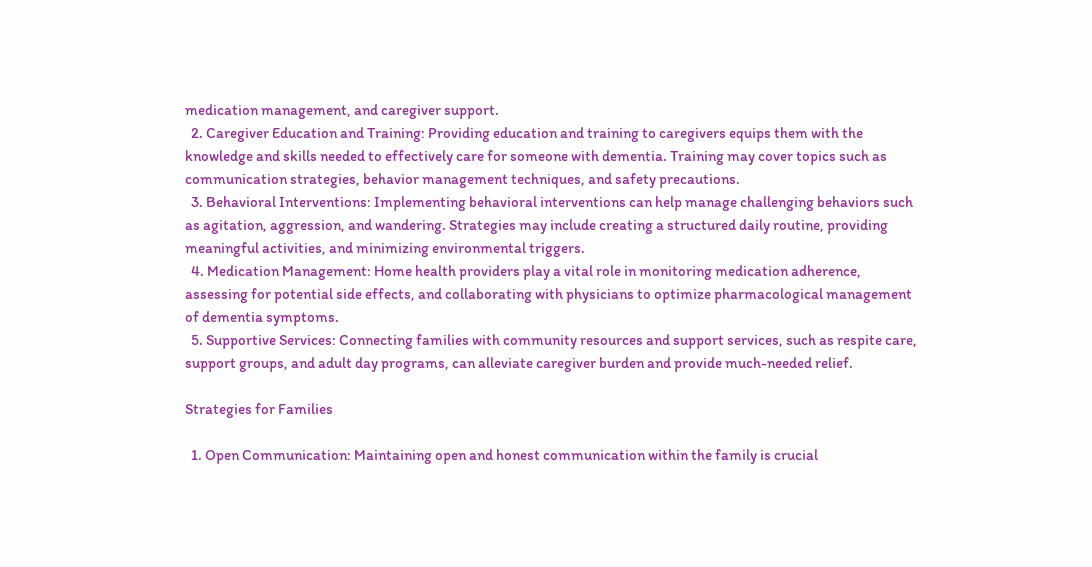medication management, and caregiver support.
  2. Caregiver Education and Training: Providing education and training to caregivers equips them with the knowledge and skills needed to effectively care for someone with dementia. Training may cover topics such as communication strategies, behavior management techniques, and safety precautions.
  3. Behavioral Interventions: Implementing behavioral interventions can help manage challenging behaviors such as agitation, aggression, and wandering. Strategies may include creating a structured daily routine, providing meaningful activities, and minimizing environmental triggers.
  4. Medication Management: Home health providers play a vital role in monitoring medication adherence, assessing for potential side effects, and collaborating with physicians to optimize pharmacological management of dementia symptoms.
  5. Supportive Services: Connecting families with community resources and support services, such as respite care, support groups, and adult day programs, can alleviate caregiver burden and provide much-needed relief.

Strategies for Families

  1. Open Communication: Maintaining open and honest communication within the family is crucial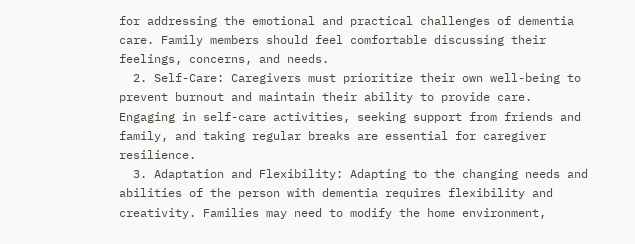for addressing the emotional and practical challenges of dementia care. Family members should feel comfortable discussing their feelings, concerns, and needs.
  2. Self-Care: Caregivers must prioritize their own well-being to prevent burnout and maintain their ability to provide care. Engaging in self-care activities, seeking support from friends and family, and taking regular breaks are essential for caregiver resilience.
  3. Adaptation and Flexibility: Adapting to the changing needs and abilities of the person with dementia requires flexibility and creativity. Families may need to modify the home environment,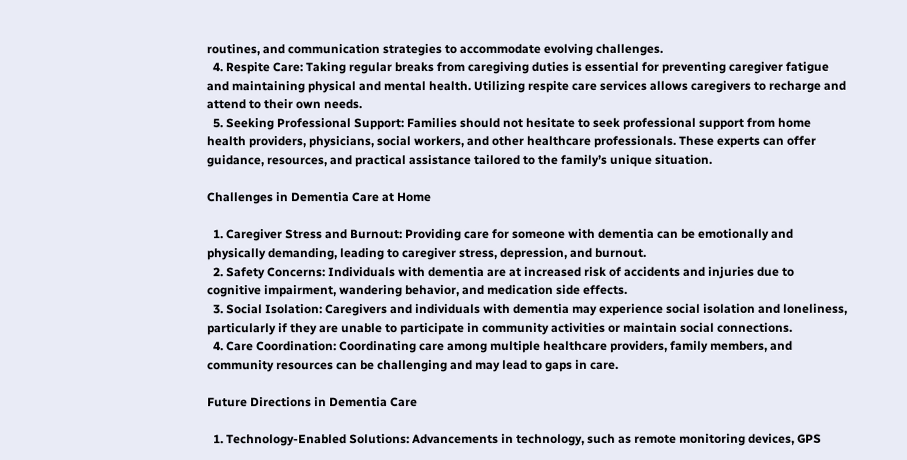routines, and communication strategies to accommodate evolving challenges.
  4. Respite Care: Taking regular breaks from caregiving duties is essential for preventing caregiver fatigue and maintaining physical and mental health. Utilizing respite care services allows caregivers to recharge and attend to their own needs.
  5. Seeking Professional Support: Families should not hesitate to seek professional support from home health providers, physicians, social workers, and other healthcare professionals. These experts can offer guidance, resources, and practical assistance tailored to the family’s unique situation.

Challenges in Dementia Care at Home

  1. Caregiver Stress and Burnout: Providing care for someone with dementia can be emotionally and physically demanding, leading to caregiver stress, depression, and burnout.
  2. Safety Concerns: Individuals with dementia are at increased risk of accidents and injuries due to cognitive impairment, wandering behavior, and medication side effects.
  3. Social Isolation: Caregivers and individuals with dementia may experience social isolation and loneliness, particularly if they are unable to participate in community activities or maintain social connections.
  4. Care Coordination: Coordinating care among multiple healthcare providers, family members, and community resources can be challenging and may lead to gaps in care.

Future Directions in Dementia Care

  1. Technology-Enabled Solutions: Advancements in technology, such as remote monitoring devices, GPS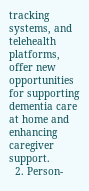tracking systems, and telehealth platforms, offer new opportunities for supporting dementia care at home and enhancing caregiver support.
  2. Person-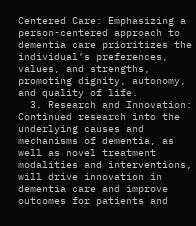Centered Care: Emphasizing a person-centered approach to dementia care prioritizes the individual’s preferences, values, and strengths, promoting dignity, autonomy, and quality of life.
  3. Research and Innovation: Continued research into the underlying causes and mechanisms of dementia, as well as novel treatment modalities and interventions, will drive innovation in dementia care and improve outcomes for patients and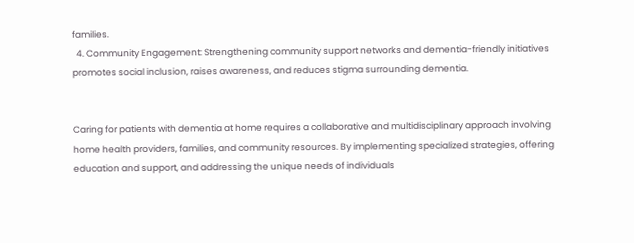families.
  4. Community Engagement: Strengthening community support networks and dementia-friendly initiatives promotes social inclusion, raises awareness, and reduces stigma surrounding dementia.


Caring for patients with dementia at home requires a collaborative and multidisciplinary approach involving home health providers, families, and community resources. By implementing specialized strategies, offering education and support, and addressing the unique needs of individuals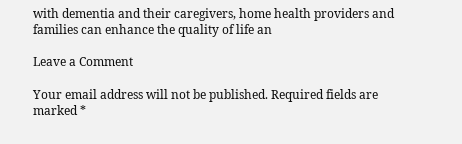with dementia and their caregivers, home health providers and families can enhance the quality of life an

Leave a Comment

Your email address will not be published. Required fields are marked *